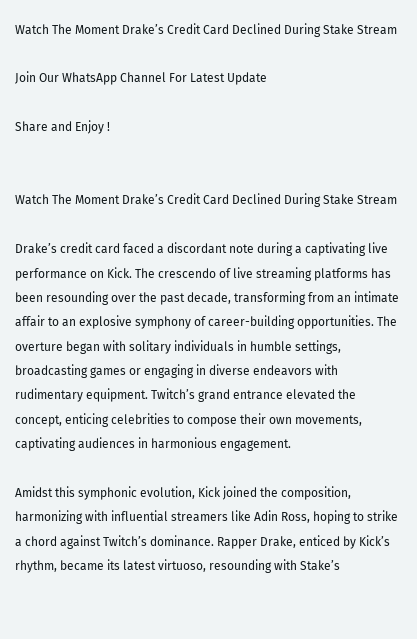Watch The Moment Drake’s Credit Card Declined During Stake Stream

Join Our WhatsApp Channel For Latest Update

Share and Enjoy !


Watch The Moment Drake’s Credit Card Declined During Stake Stream

Drake’s credit card faced a discordant note during a captivating live performance on Kick. The crescendo of live streaming platforms has been resounding over the past decade, transforming from an intimate affair to an explosive symphony of career-building opportunities. The overture began with solitary individuals in humble settings, broadcasting games or engaging in diverse endeavors with rudimentary equipment. Twitch’s grand entrance elevated the concept, enticing celebrities to compose their own movements, captivating audiences in harmonious engagement.

Amidst this symphonic evolution, Kick joined the composition, harmonizing with influential streamers like Adin Ross, hoping to strike a chord against Twitch’s dominance. Rapper Drake, enticed by Kick’s rhythm, became its latest virtuoso, resounding with Stake’s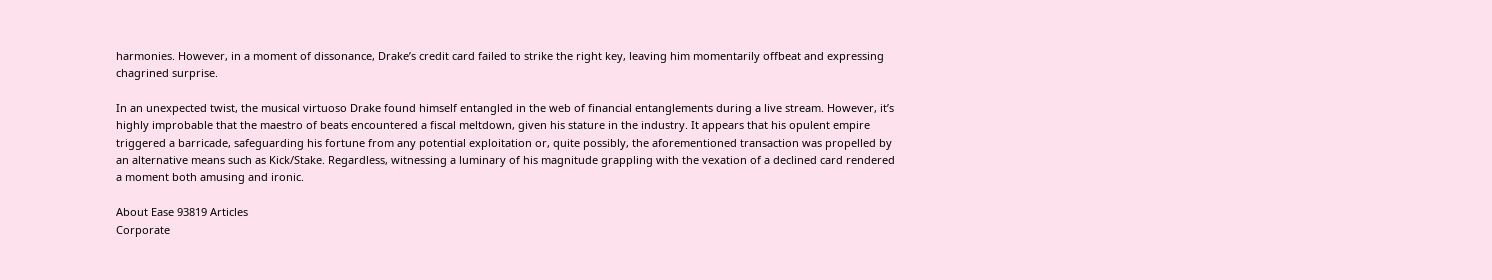harmonies. However, in a moment of dissonance, Drake’s credit card failed to strike the right key, leaving him momentarily offbeat and expressing chagrined surprise.

In an unexpected twist, the musical virtuoso Drake found himself entangled in the web of financial entanglements during a live stream. However, it’s highly improbable that the maestro of beats encountered a fiscal meltdown, given his stature in the industry. It appears that his opulent empire triggered a barricade, safeguarding his fortune from any potential exploitation or, quite possibly, the aforementioned transaction was propelled by an alternative means such as Kick/Stake. Regardless, witnessing a luminary of his magnitude grappling with the vexation of a declined card rendered a moment both amusing and ironic.

About Ease 93819 Articles
Corporate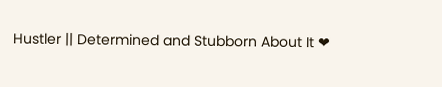Hustler || Determined and Stubborn About It ❤